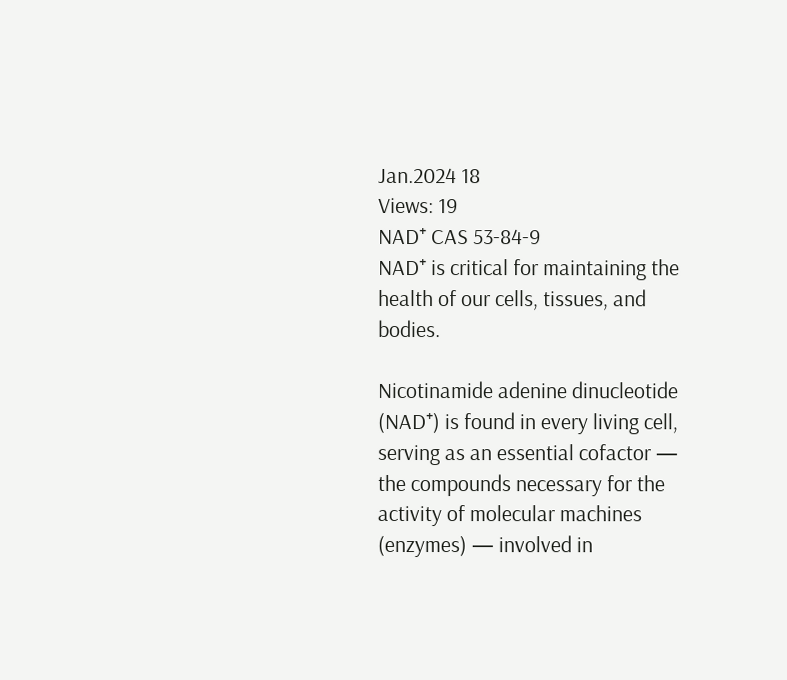Jan.2024 18
Views: 19
NAD⁺ CAS 53-84-9
NAD⁺ is critical for maintaining the health of our cells, tissues, and bodies.

Nicotinamide adenine dinucleotide (NAD⁺) is found in every living cell, serving as an essential cofactor — the compounds necessary for the activity of molecular machines (enzymes) — involved in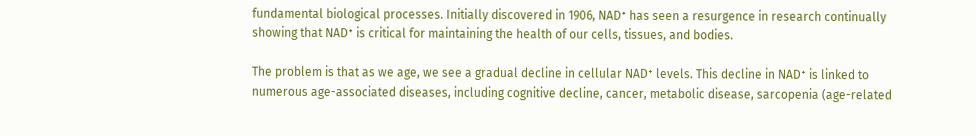fundamental biological processes. Initially discovered in 1906, NAD⁺ has seen a resurgence in research continually showing that NAD⁺ is critical for maintaining the health of our cells, tissues, and bodies.

The problem is that as we age, we see a gradual decline in cellular NAD⁺ levels. This decline in NAD⁺ is linked to numerous age-associated diseases, including cognitive decline, cancer, metabolic disease, sarcopenia (age-related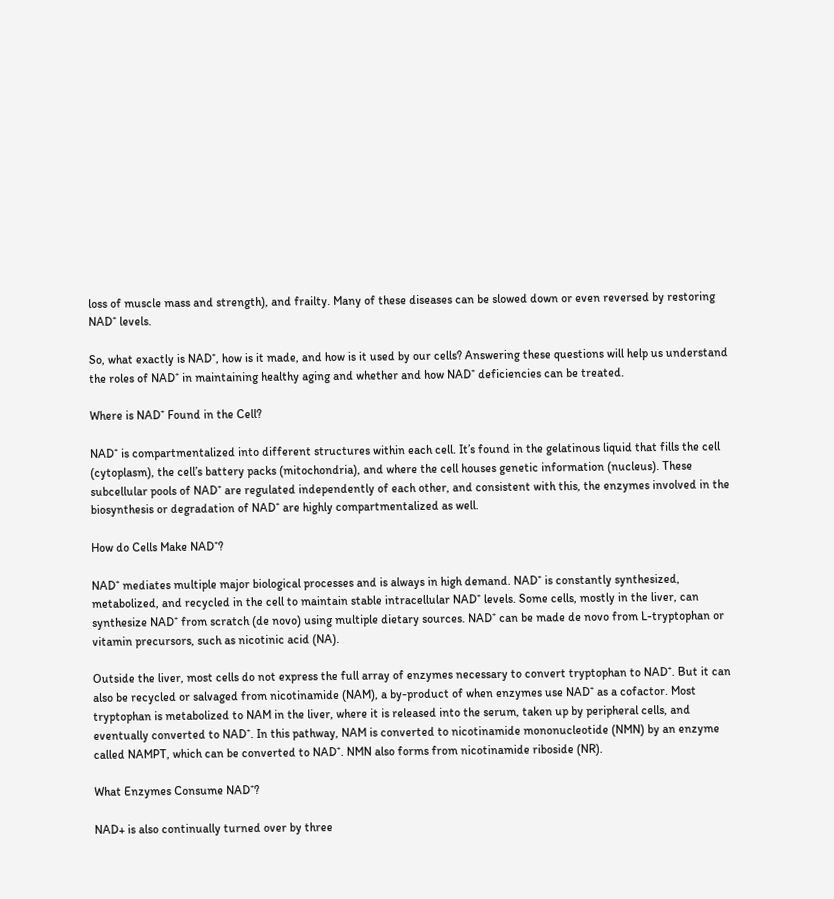loss of muscle mass and strength), and frailty. Many of these diseases can be slowed down or even reversed by restoring NAD⁺ levels.

So, what exactly is NAD⁺, how is it made, and how is it used by our cells? Answering these questions will help us understand the roles of NAD⁺ in maintaining healthy aging and whether and how NAD⁺ deficiencies can be treated.

Where is NAD⁺ Found in the Cell?

NAD⁺ is compartmentalized into different structures within each cell. It’s found in the gelatinous liquid that fills the cell (cytoplasm), the cell’s battery packs (mitochondria), and where the cell houses genetic information (nucleus). These subcellular pools of NAD⁺ are regulated independently of each other, and consistent with this, the enzymes involved in the biosynthesis or degradation of NAD⁺ are highly compartmentalized as well.

How do Cells Make NAD⁺?

NAD⁺ mediates multiple major biological processes and is always in high demand. NAD⁺ is constantly synthesized, metabolized, and recycled in the cell to maintain stable intracellular NAD⁺ levels. Some cells, mostly in the liver, can synthesize NAD⁺ from scratch (de novo) using multiple dietary sources. NAD⁺ can be made de novo from L-tryptophan or vitamin precursors, such as nicotinic acid (NA).

Outside the liver, most cells do not express the full array of enzymes necessary to convert tryptophan to NAD⁺. But it can also be recycled or salvaged from nicotinamide (NAM), a by-product of when enzymes use NAD⁺ as a cofactor. Most tryptophan is metabolized to NAM in the liver, where it is released into the serum, taken up by peripheral cells, and eventually converted to NAD⁺. In this pathway, NAM is converted to nicotinamide mononucleotide (NMN) by an enzyme called NAMPT, which can be converted to NAD⁺. NMN also forms from nicotinamide riboside (NR).

What Enzymes Consume NAD⁺?

NAD+ is also continually turned over by three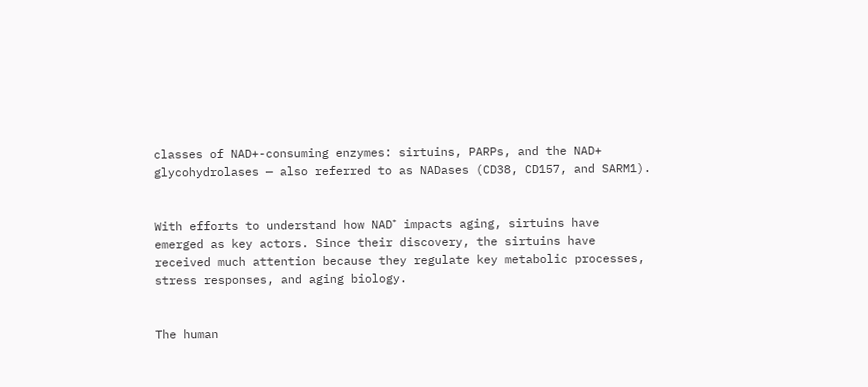classes of NAD+-consuming enzymes: sirtuins, PARPs, and the NAD+ glycohydrolases — also referred to as NADases (CD38, CD157, and SARM1).


With efforts to understand how NAD⁺ impacts aging, sirtuins have emerged as key actors. Since their discovery, the sirtuins have received much attention because they regulate key metabolic processes, stress responses, and aging biology.


The human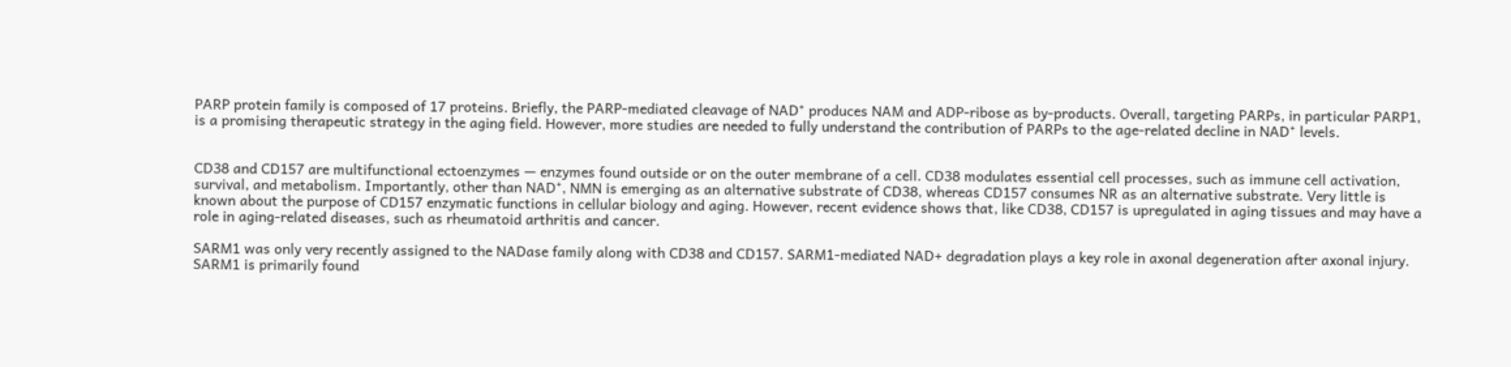PARP protein family is composed of 17 proteins. Briefly, the PARP-mediated cleavage of NAD⁺ produces NAM and ADP-ribose as by-products. Overall, targeting PARPs, in particular PARP1, is a promising therapeutic strategy in the aging field. However, more studies are needed to fully understand the contribution of PARPs to the age-related decline in NAD⁺ levels.


CD38 and CD157 are multifunctional ectoenzymes — enzymes found outside or on the outer membrane of a cell. CD38 modulates essential cell processes, such as immune cell activation, survival, and metabolism. Importantly, other than NAD⁺, NMN is emerging as an alternative substrate of CD38, whereas CD157 consumes NR as an alternative substrate. Very little is known about the purpose of CD157 enzymatic functions in cellular biology and aging. However, recent evidence shows that, like CD38, CD157 is upregulated in aging tissues and may have a role in aging-related diseases, such as rheumatoid arthritis and cancer.

SARM1 was only very recently assigned to the NADase family along with CD38 and CD157. SARM1-mediated NAD+ degradation plays a key role in axonal degeneration after axonal injury. SARM1 is primarily found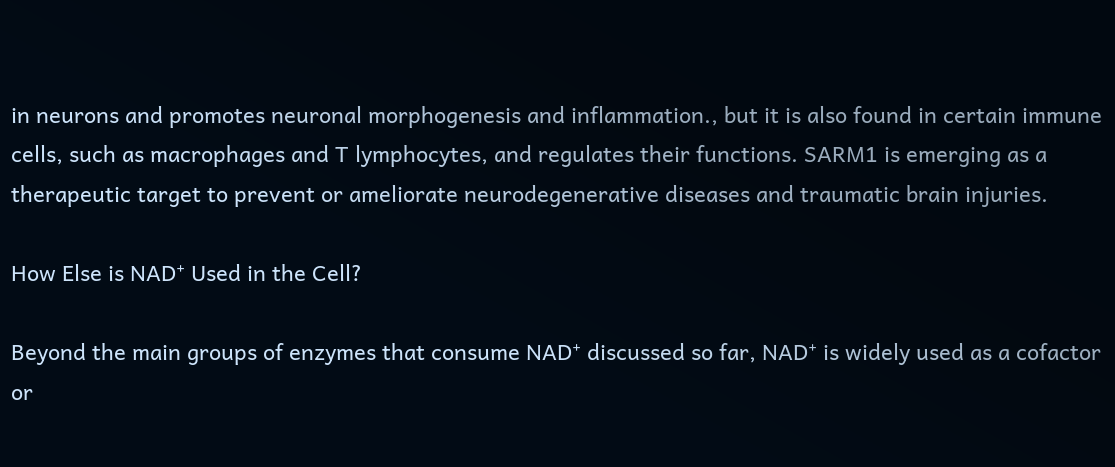in neurons and promotes neuronal morphogenesis and inflammation., but it is also found in certain immune cells, such as macrophages and T lymphocytes, and regulates their functions. SARM1 is emerging as a therapeutic target to prevent or ameliorate neurodegenerative diseases and traumatic brain injuries.

How Else is NAD⁺ Used in the Cell?

Beyond the main groups of enzymes that consume NAD⁺ discussed so far, NAD⁺ is widely used as a cofactor or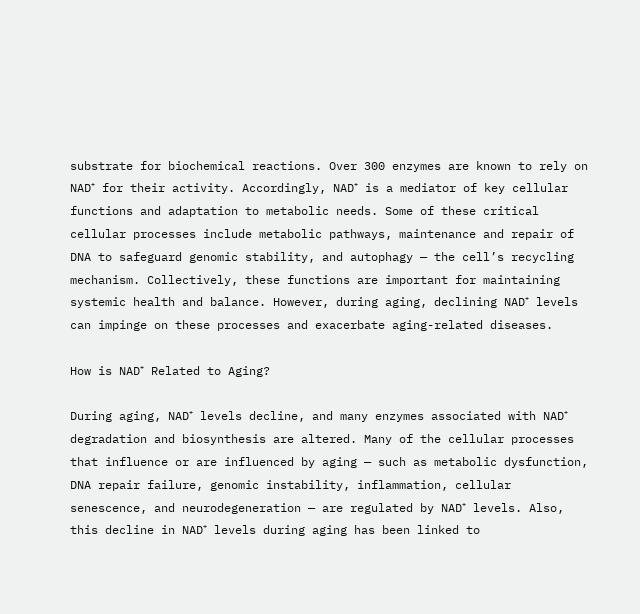substrate for biochemical reactions. Over 300 enzymes are known to rely on NAD⁺ for their activity. Accordingly, NAD⁺ is a mediator of key cellular functions and adaptation to metabolic needs. Some of these critical cellular processes include metabolic pathways, maintenance and repair of DNA to safeguard genomic stability, and autophagy — the cell’s recycling mechanism. Collectively, these functions are important for maintaining systemic health and balance. However, during aging, declining NAD⁺ levels can impinge on these processes and exacerbate aging-related diseases.

How is NAD⁺ Related to Aging?

During aging, NAD⁺ levels decline, and many enzymes associated with NAD⁺ degradation and biosynthesis are altered. Many of the cellular processes that influence or are influenced by aging — such as metabolic dysfunction, DNA repair failure, genomic instability, inflammation, cellular senescence, and neurodegeneration — are regulated by NAD⁺ levels. Also, this decline in NAD⁺ levels during aging has been linked to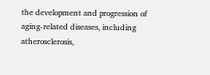the development and progression of aging-related diseases, including atherosclerosis,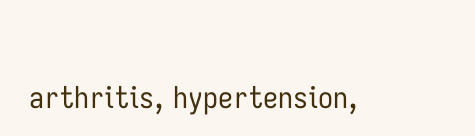arthritis, hypertension,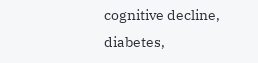cognitive decline, diabetes,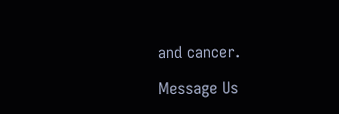and cancer.

Message Us